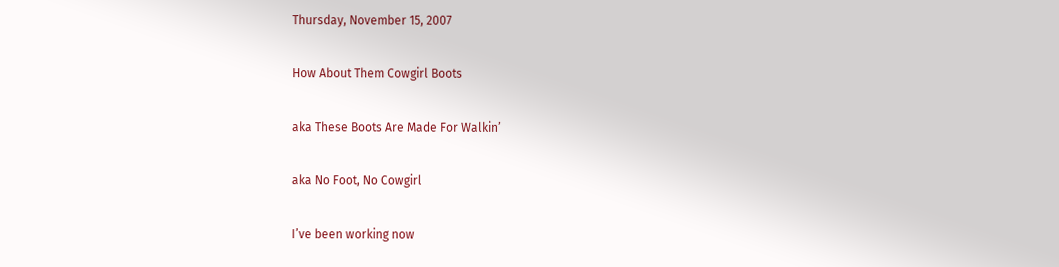Thursday, November 15, 2007

How About Them Cowgirl Boots

aka These Boots Are Made For Walkin’

aka No Foot, No Cowgirl

I’ve been working now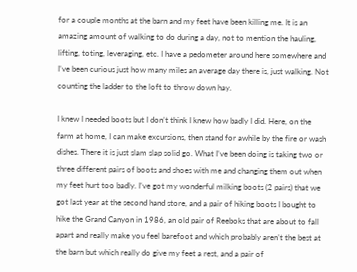for a couple months at the barn and my feet have been killing me. It is an amazing amount of walking to do during a day, not to mention the hauling, lifting, toting, leveraging, etc. I have a pedometer around here somewhere and I’ve been curious just how many miles an average day there is, just walking. Not counting the ladder to the loft to throw down hay.

I knew I needed boots but I don’t think I knew how badly I did. Here, on the farm at home, I can make excursions, then stand for awhile by the fire or wash dishes. There it is just slam slap solid go. What I’ve been doing is taking two or three different pairs of boots and shoes with me and changing them out when my feet hurt too badly. I’ve got my wonderful milking boots (2 pairs) that we got last year at the second hand store, and a pair of hiking boots I bought to hike the Grand Canyon in 1986, an old pair of Reeboks that are about to fall apart and really make you feel barefoot and which probably aren’t the best at the barn but which really do give my feet a rest, and a pair of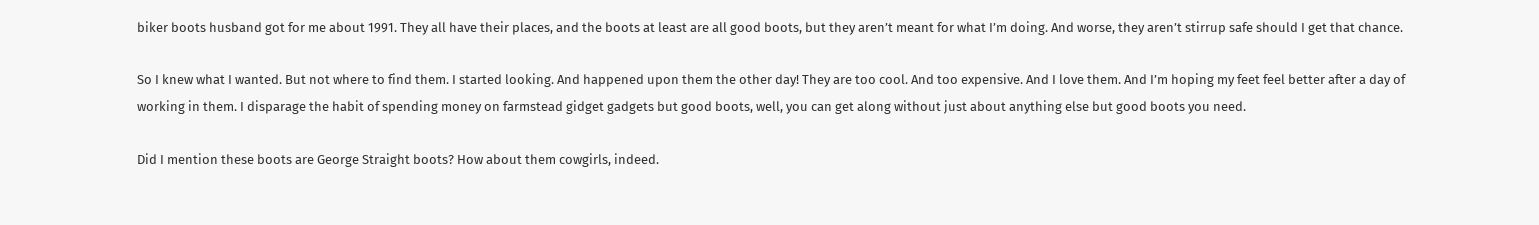biker boots husband got for me about 1991. They all have their places, and the boots at least are all good boots, but they aren’t meant for what I’m doing. And worse, they aren’t stirrup safe should I get that chance.

So I knew what I wanted. But not where to find them. I started looking. And happened upon them the other day! They are too cool. And too expensive. And I love them. And I’m hoping my feet feel better after a day of working in them. I disparage the habit of spending money on farmstead gidget gadgets but good boots, well, you can get along without just about anything else but good boots you need.

Did I mention these boots are George Straight boots? How about them cowgirls, indeed.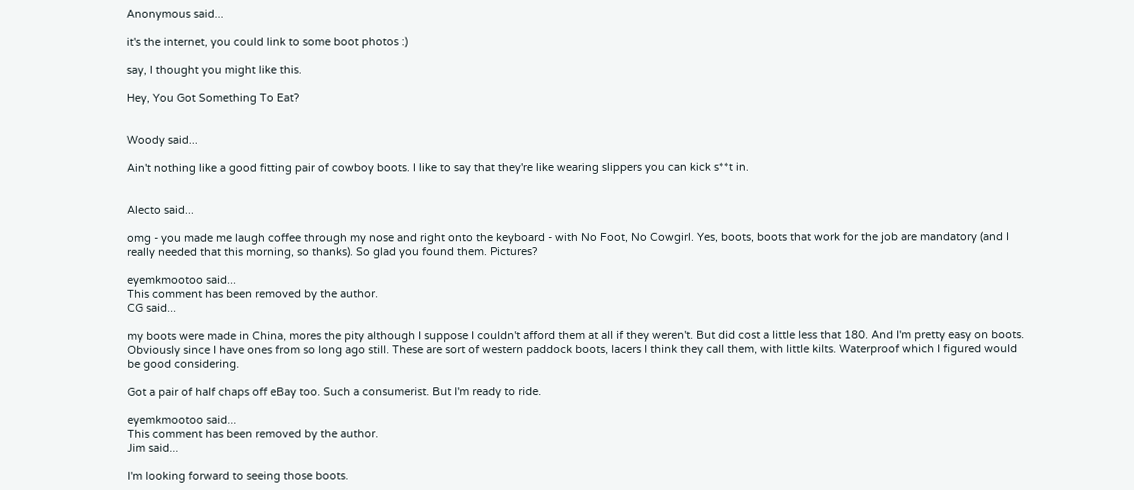Anonymous said...

it's the internet, you could link to some boot photos :)

say, I thought you might like this.

Hey, You Got Something To Eat?


Woody said...

Ain't nothing like a good fitting pair of cowboy boots. I like to say that they're like wearing slippers you can kick s**t in.


Alecto said...

omg - you made me laugh coffee through my nose and right onto the keyboard - with No Foot, No Cowgirl. Yes, boots, boots that work for the job are mandatory (and I really needed that this morning, so thanks). So glad you found them. Pictures?

eyemkmootoo said...
This comment has been removed by the author.
CG said...

my boots were made in China, mores the pity although I suppose I couldn't afford them at all if they weren't. But did cost a little less that 180. And I'm pretty easy on boots. Obviously since I have ones from so long ago still. These are sort of western paddock boots, lacers I think they call them, with little kilts. Waterproof which I figured would be good considering.

Got a pair of half chaps off eBay too. Such a consumerist. But I'm ready to ride.

eyemkmootoo said...
This comment has been removed by the author.
Jim said...

I'm looking forward to seeing those boots.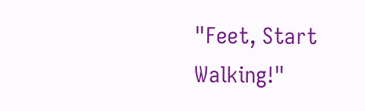"Feet, Start Walking!"